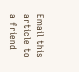Email this article to a friend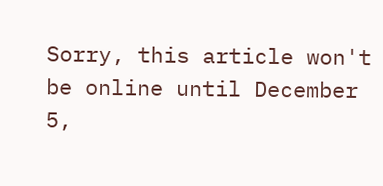Sorry, this article won't be online until December 5,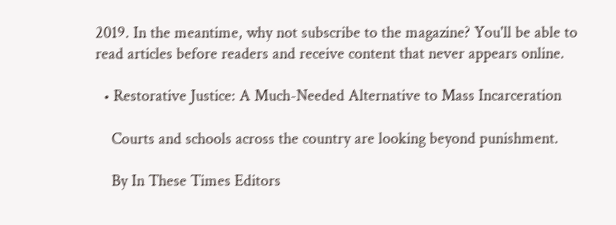2019. In the meantime, why not subscribe to the magazine? You'll be able to read articles before readers and receive content that never appears online.

  • Restorative Justice: A Much-Needed Alternative to Mass Incarceration

    Courts and schools across the country are looking beyond punishment.

    By In These Times Editors